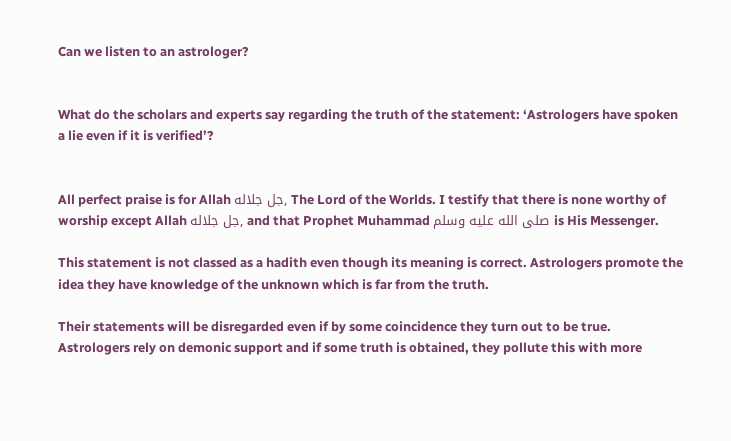Can we listen to an astrologer?


What do the scholars and experts say regarding the truth of the statement: ‘Astrologers have spoken a lie even if it is verified’?


All perfect praise is for Allah جل جلاله, The Lord of the Worlds. I testify that there is none worthy of worship except Allah جل جلاله, and that Prophet Muhammad صلى الله عليه وسلم is His Messenger.

This statement is not classed as a hadith even though its meaning is correct. Astrologers promote the idea they have knowledge of the unknown which is far from the truth.

Their statements will be disregarded even if by some coincidence they turn out to be true. Astrologers rely on demonic support and if some truth is obtained, they pollute this with more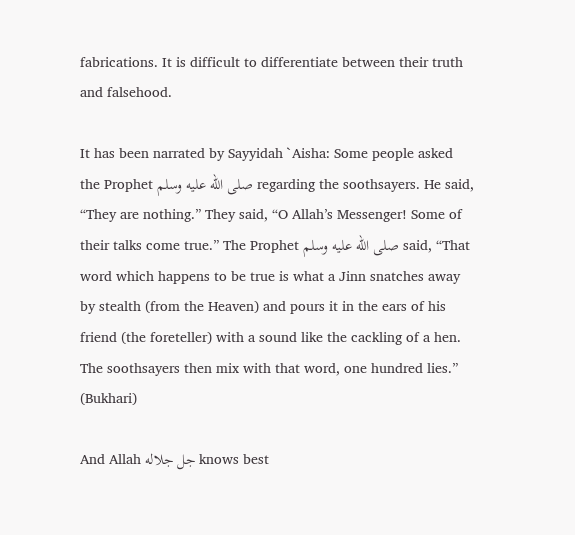fabrications. It is difficult to differentiate between their truth and falsehood.

It has been narrated by Sayyidah `Aisha: Some people asked the Prophet صلى الله عليه وسلم regarding the soothsayers. He said, “They are nothing.” They said, “O Allah’s Messenger! Some of their talks come true.” The Prophet صلى الله عليه وسلم said, “That word which happens to be true is what a Jinn snatches away by stealth (from the Heaven) and pours it in the ears of his friend (the foreteller) with a sound like the cackling of a hen. The soothsayers then mix with that word, one hundred lies.” (Bukhari)

And Allah جل جلاله knows best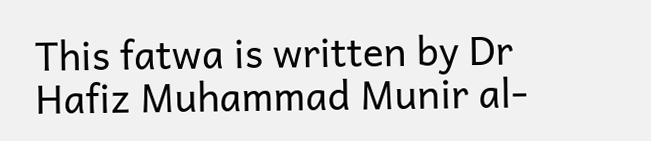This fatwa is written by Dr Hafiz Muhammad Munir al-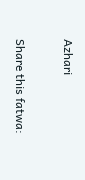Azhari

Share this fatwa: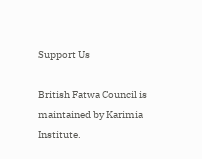Support Us

British Fatwa Council is maintained by Karimia Institute.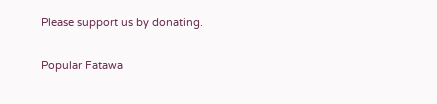Please support us by donating.

Popular Fatawa